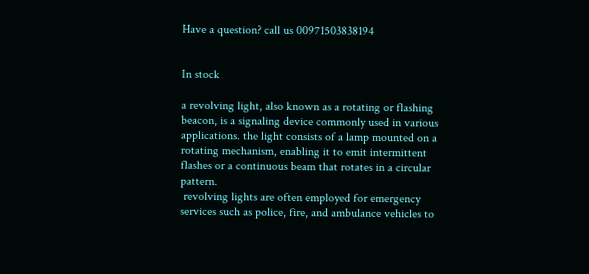Have a question? call us 00971503838194


In stock

a revolving light, also known as a rotating or flashing beacon, is a signaling device commonly used in various applications. the light consists of a lamp mounted on a rotating mechanism, enabling it to emit intermittent flashes or a continuous beam that rotates in a circular pattern.
 revolving lights are often employed for emergency services such as police, fire, and ambulance vehicles to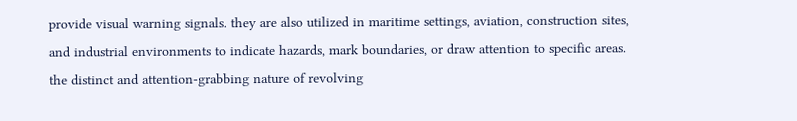provide visual warning signals. they are also utilized in maritime settings, aviation, construction sites, and industrial environments to indicate hazards, mark boundaries, or draw attention to specific areas. the distinct and attention-grabbing nature of revolving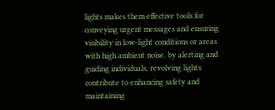lights makes them effective tools for conveying urgent messages and ensuring visibility in low-light conditions or areas with high ambient noise. by alerting and guiding individuals, revolving lights contribute to enhancing safety and maintaining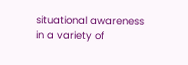situational awareness in a variety of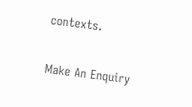contexts.

Make An Enquiry